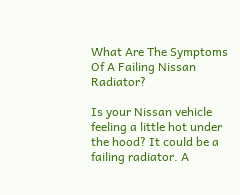What Are The Symptoms Of A Failing Nissan Radiator?

Is your Nissan vehicle feeling a little hot under the hood? It could be a failing radiator. A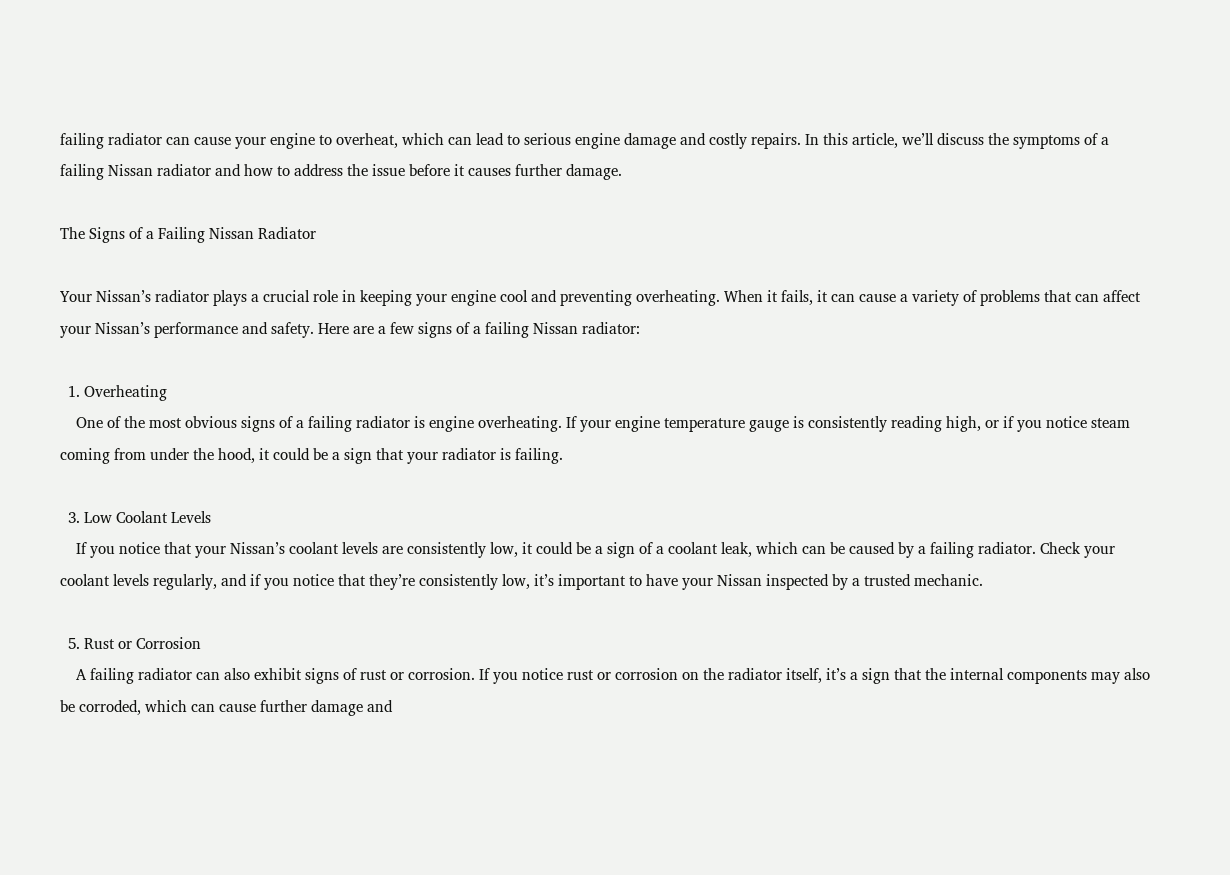failing radiator can cause your engine to overheat, which can lead to serious engine damage and costly repairs. In this article, we’ll discuss the symptoms of a failing Nissan radiator and how to address the issue before it causes further damage.

The Signs of a Failing Nissan Radiator

Your Nissan’s radiator plays a crucial role in keeping your engine cool and preventing overheating. When it fails, it can cause a variety of problems that can affect your Nissan’s performance and safety. Here are a few signs of a failing Nissan radiator:

  1. Overheating
    One of the most obvious signs of a failing radiator is engine overheating. If your engine temperature gauge is consistently reading high, or if you notice steam coming from under the hood, it could be a sign that your radiator is failing.

  3. Low Coolant Levels
    If you notice that your Nissan’s coolant levels are consistently low, it could be a sign of a coolant leak, which can be caused by a failing radiator. Check your coolant levels regularly, and if you notice that they’re consistently low, it’s important to have your Nissan inspected by a trusted mechanic.

  5. Rust or Corrosion
    A failing radiator can also exhibit signs of rust or corrosion. If you notice rust or corrosion on the radiator itself, it’s a sign that the internal components may also be corroded, which can cause further damage and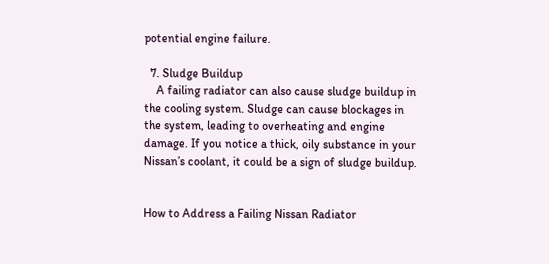potential engine failure.

  7. Sludge Buildup
    A failing radiator can also cause sludge buildup in the cooling system. Sludge can cause blockages in the system, leading to overheating and engine damage. If you notice a thick, oily substance in your Nissan’s coolant, it could be a sign of sludge buildup.


How to Address a Failing Nissan Radiator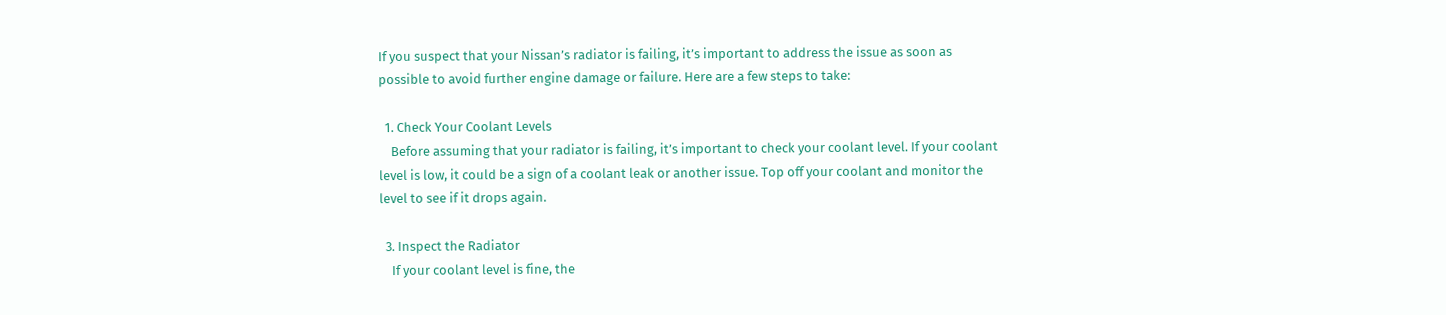If you suspect that your Nissan’s radiator is failing, it’s important to address the issue as soon as possible to avoid further engine damage or failure. Here are a few steps to take:

  1. Check Your Coolant Levels
    Before assuming that your radiator is failing, it’s important to check your coolant level. If your coolant level is low, it could be a sign of a coolant leak or another issue. Top off your coolant and monitor the level to see if it drops again.

  3. Inspect the Radiator
    If your coolant level is fine, the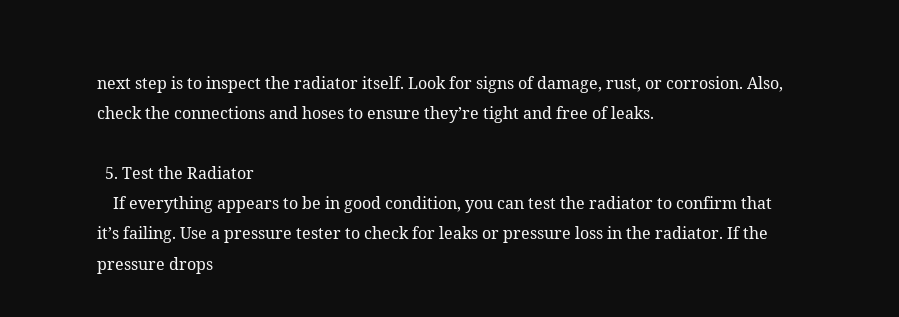next step is to inspect the radiator itself. Look for signs of damage, rust, or corrosion. Also, check the connections and hoses to ensure they’re tight and free of leaks.

  5. Test the Radiator
    If everything appears to be in good condition, you can test the radiator to confirm that it’s failing. Use a pressure tester to check for leaks or pressure loss in the radiator. If the pressure drops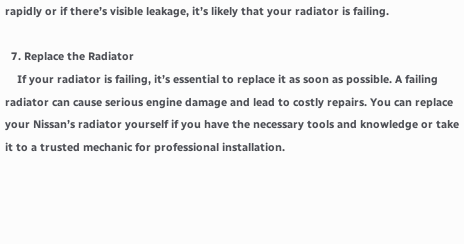rapidly or if there’s visible leakage, it’s likely that your radiator is failing.

  7. Replace the Radiator
    If your radiator is failing, it’s essential to replace it as soon as possible. A failing radiator can cause serious engine damage and lead to costly repairs. You can replace your Nissan’s radiator yourself if you have the necessary tools and knowledge or take it to a trusted mechanic for professional installation.